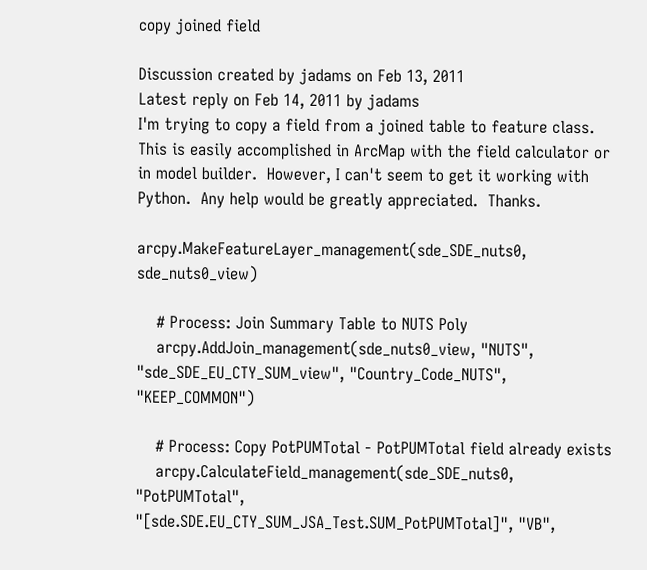copy joined field

Discussion created by jadams on Feb 13, 2011
Latest reply on Feb 14, 2011 by jadams
I'm trying to copy a field from a joined table to feature class.  This is easily accomplished in ArcMap with the field calculator or in model builder.  However, I can't seem to get it working with Python.  Any help would be greatly appreciated.  Thanks.

arcpy.MakeFeatureLayer_management(sde_SDE_nuts0, sde_nuts0_view)

    # Process: Join Summary Table to NUTS Poly
    arcpy.AddJoin_management(sde_nuts0_view, "NUTS", "sde_SDE_EU_CTY_SUM_view", "Country_Code_NUTS", "KEEP_COMMON")

    # Process: Copy PotPUMTotal - PotPUMTotal field already exists
    arcpy.CalculateField_management(sde_SDE_nuts0, "PotPUMTotal", "[sde.SDE.EU_CTY_SUM_JSA_Test.SUM_PotPUMTotal]", "VB",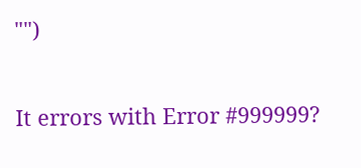"")

It errors with Error #999999?